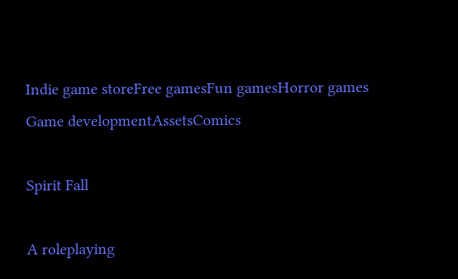Indie game storeFree gamesFun gamesHorror games
Game developmentAssetsComics

Spirit Fall

A roleplaying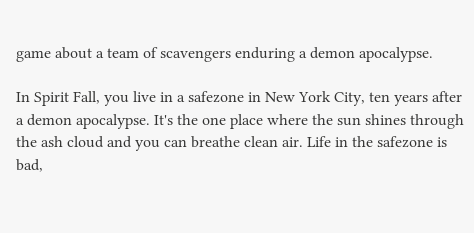game about a team of scavengers enduring a demon apocalypse.

In Spirit Fall, you live in a safezone in New York City, ten years after a demon apocalypse. It's the one place where the sun shines through the ash cloud and you can breathe clean air. Life in the safezone is bad,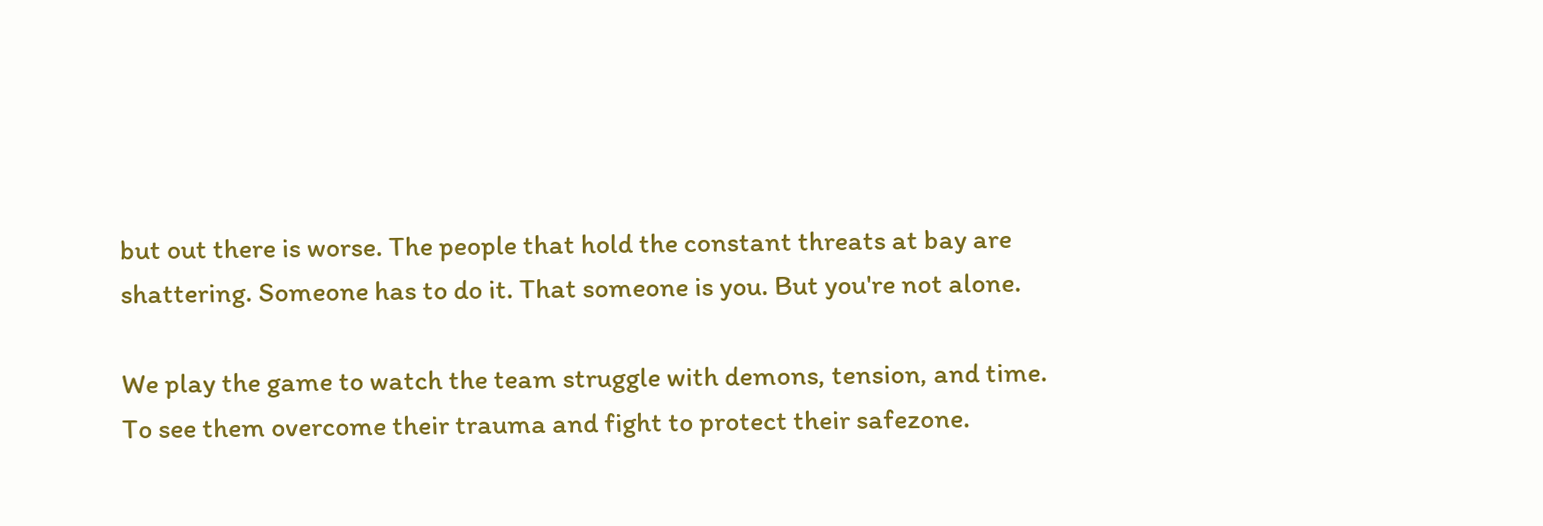but out there is worse. The people that hold the constant threats at bay are shattering. Someone has to do it. That someone is you. But you're not alone.

We play the game to watch the team struggle with demons, tension, and time. To see them overcome their trauma and fight to protect their safezone.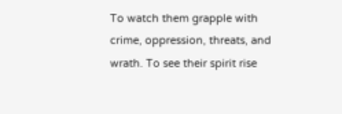To watch them grapple with crime, oppression, threats, and wrath. To see their spirit rise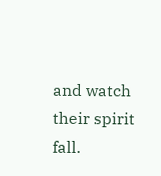and watch their spirit fall.